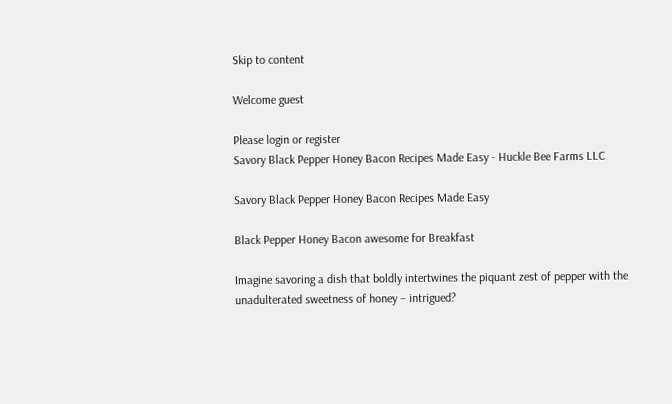Skip to content

Welcome guest

Please login or register
Savory Black Pepper Honey Bacon Recipes Made Easy - Huckle Bee Farms LLC

Savory Black Pepper Honey Bacon Recipes Made Easy

Black Pepper Honey Bacon awesome for Breakfast

Imagine savoring a dish that boldly intertwines the piquant zest of pepper with the unadulterated sweetness of honey – intrigued?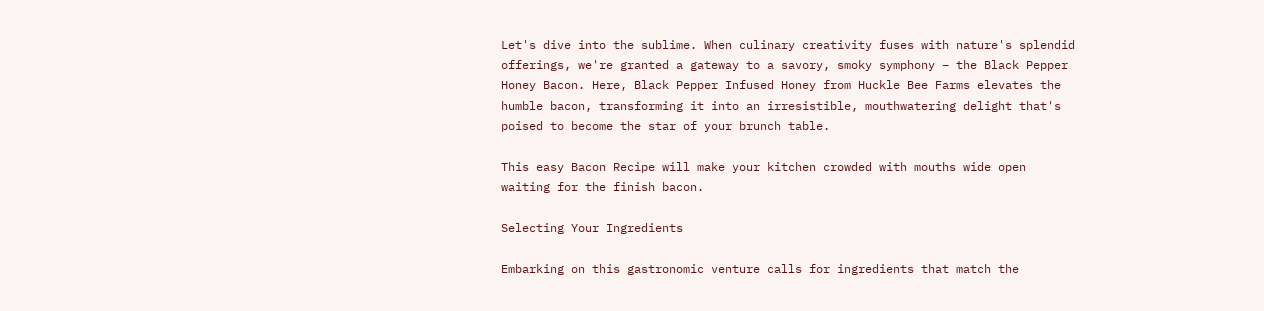Let's dive into the sublime. When culinary creativity fuses with nature's splendid offerings, we're granted a gateway to a savory, smoky symphony – the Black Pepper Honey Bacon. Here, Black Pepper Infused Honey from Huckle Bee Farms elevates the humble bacon, transforming it into an irresistible, mouthwatering delight that's poised to become the star of your brunch table.

This easy Bacon Recipe will make your kitchen crowded with mouths wide open waiting for the finish bacon.

Selecting Your Ingredients

Embarking on this gastronomic venture calls for ingredients that match the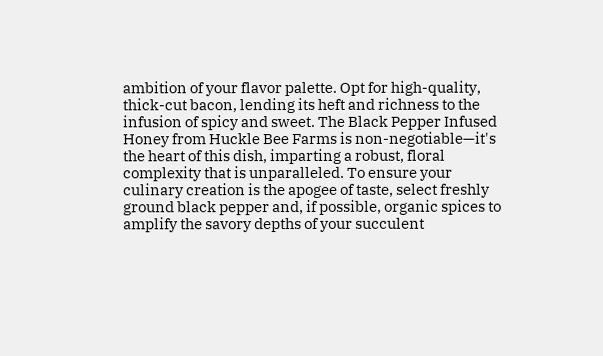ambition of your flavor palette. Opt for high-quality, thick-cut bacon, lending its heft and richness to the infusion of spicy and sweet. The Black Pepper Infused Honey from Huckle Bee Farms is non-negotiable—it's the heart of this dish, imparting a robust, floral complexity that is unparalleled. To ensure your culinary creation is the apogee of taste, select freshly ground black pepper and, if possible, organic spices to amplify the savory depths of your succulent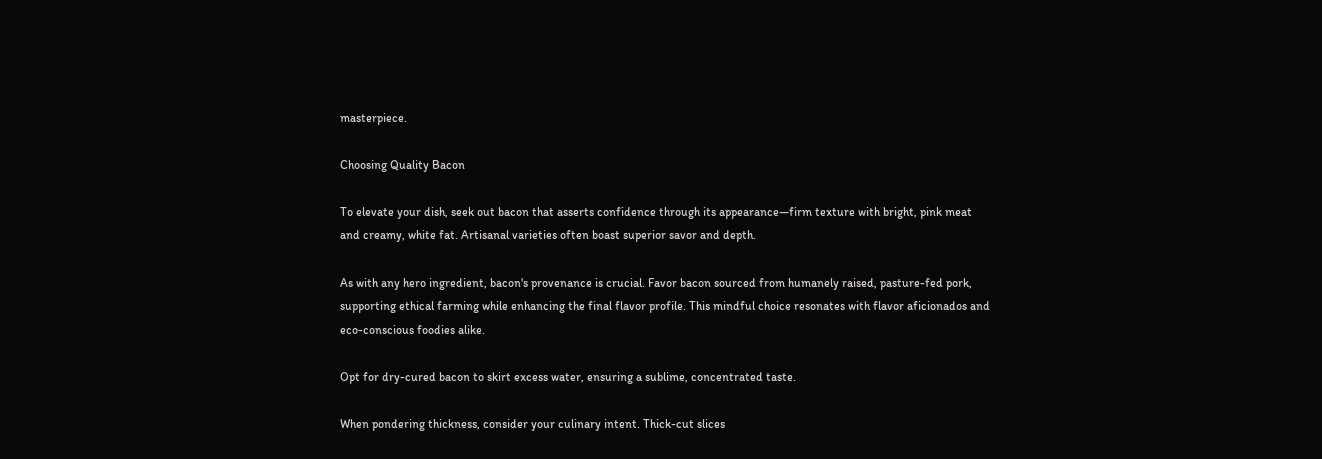masterpiece.

Choosing Quality Bacon

To elevate your dish, seek out bacon that asserts confidence through its appearance—firm texture with bright, pink meat and creamy, white fat. Artisanal varieties often boast superior savor and depth.

As with any hero ingredient, bacon's provenance is crucial. Favor bacon sourced from humanely raised, pasture-fed pork, supporting ethical farming while enhancing the final flavor profile. This mindful choice resonates with flavor aficionados and eco-conscious foodies alike.

Opt for dry-cured bacon to skirt excess water, ensuring a sublime, concentrated taste.

When pondering thickness, consider your culinary intent. Thick-cut slices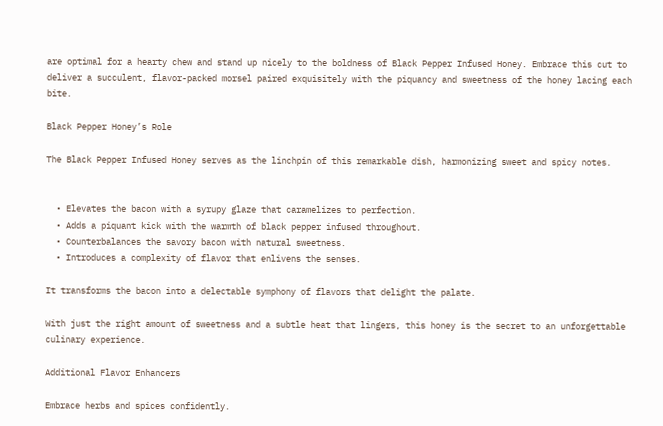are optimal for a hearty chew and stand up nicely to the boldness of Black Pepper Infused Honey. Embrace this cut to deliver a succulent, flavor-packed morsel paired exquisitely with the piquancy and sweetness of the honey lacing each bite.

Black Pepper Honey’s Role

The Black Pepper Infused Honey serves as the linchpin of this remarkable dish, harmonizing sweet and spicy notes.


  • Elevates the bacon with a syrupy glaze that caramelizes to perfection.
  • Adds a piquant kick with the warmth of black pepper infused throughout.
  • Counterbalances the savory bacon with natural sweetness.
  • Introduces a complexity of flavor that enlivens the senses.

It transforms the bacon into a delectable symphony of flavors that delight the palate.

With just the right amount of sweetness and a subtle heat that lingers, this honey is the secret to an unforgettable culinary experience.

Additional Flavor Enhancers

Embrace herbs and spices confidently.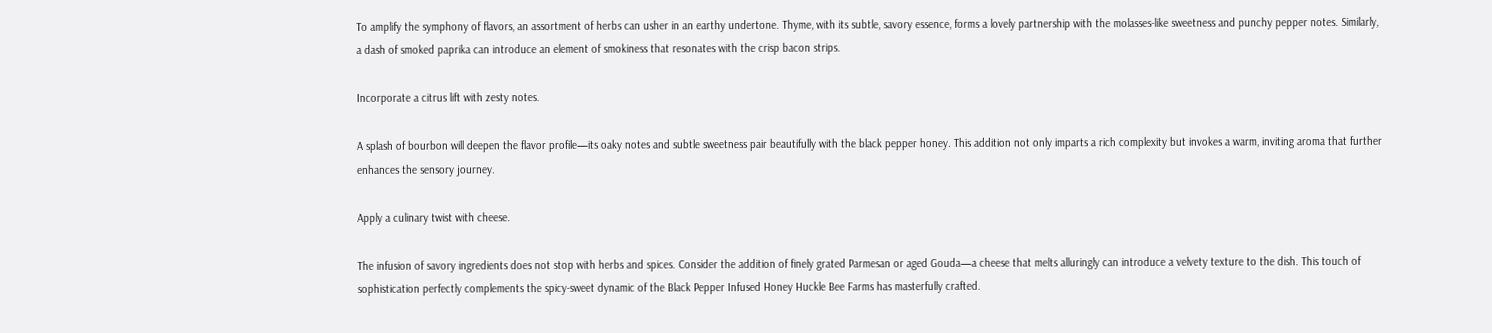To amplify the symphony of flavors, an assortment of herbs can usher in an earthy undertone. Thyme, with its subtle, savory essence, forms a lovely partnership with the molasses-like sweetness and punchy pepper notes. Similarly, a dash of smoked paprika can introduce an element of smokiness that resonates with the crisp bacon strips.

Incorporate a citrus lift with zesty notes.

A splash of bourbon will deepen the flavor profile—its oaky notes and subtle sweetness pair beautifully with the black pepper honey. This addition not only imparts a rich complexity but invokes a warm, inviting aroma that further enhances the sensory journey.

Apply a culinary twist with cheese.

The infusion of savory ingredients does not stop with herbs and spices. Consider the addition of finely grated Parmesan or aged Gouda—a cheese that melts alluringly can introduce a velvety texture to the dish. This touch of sophistication perfectly complements the spicy-sweet dynamic of the Black Pepper Infused Honey Huckle Bee Farms has masterfully crafted.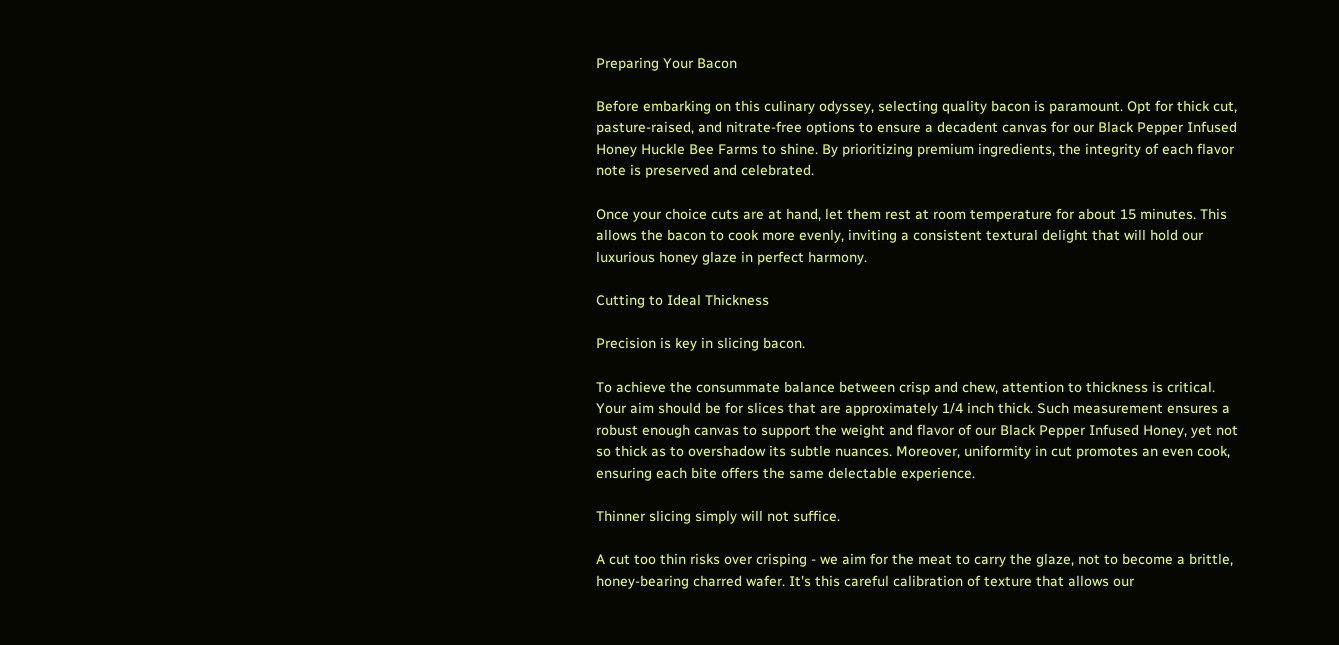Preparing Your Bacon

Before embarking on this culinary odyssey, selecting quality bacon is paramount. Opt for thick cut, pasture-raised, and nitrate-free options to ensure a decadent canvas for our Black Pepper Infused Honey Huckle Bee Farms to shine. By prioritizing premium ingredients, the integrity of each flavor note is preserved and celebrated.

Once your choice cuts are at hand, let them rest at room temperature for about 15 minutes. This allows the bacon to cook more evenly, inviting a consistent textural delight that will hold our luxurious honey glaze in perfect harmony.

Cutting to Ideal Thickness

Precision is key in slicing bacon.

To achieve the consummate balance between crisp and chew, attention to thickness is critical. Your aim should be for slices that are approximately 1/4 inch thick. Such measurement ensures a robust enough canvas to support the weight and flavor of our Black Pepper Infused Honey, yet not so thick as to overshadow its subtle nuances. Moreover, uniformity in cut promotes an even cook, ensuring each bite offers the same delectable experience.

Thinner slicing simply will not suffice.

A cut too thin risks over crisping - we aim for the meat to carry the glaze, not to become a brittle, honey-bearing charred wafer. It's this careful calibration of texture that allows our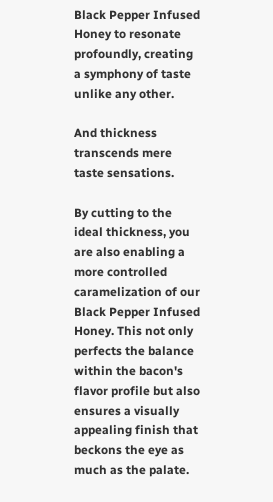Black Pepper Infused Honey to resonate profoundly, creating a symphony of taste unlike any other.

And thickness transcends mere taste sensations.

By cutting to the ideal thickness, you are also enabling a more controlled caramelization of our Black Pepper Infused Honey. This not only perfects the balance within the bacon's flavor profile but also ensures a visually appealing finish that beckons the eye as much as the palate.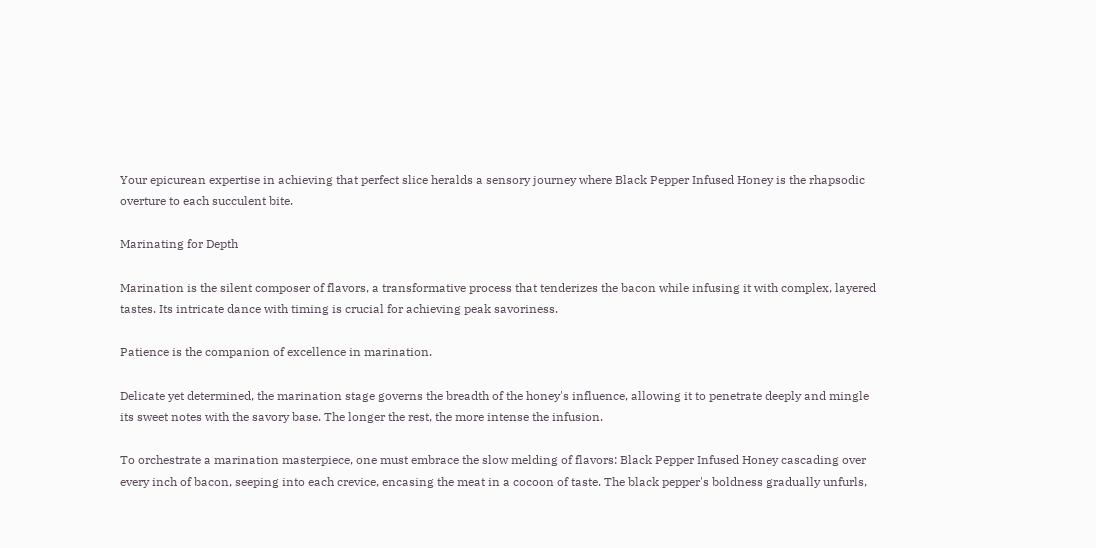Your epicurean expertise in achieving that perfect slice heralds a sensory journey where Black Pepper Infused Honey is the rhapsodic overture to each succulent bite.

Marinating for Depth

Marination is the silent composer of flavors, a transformative process that tenderizes the bacon while infusing it with complex, layered tastes. Its intricate dance with timing is crucial for achieving peak savoriness.

Patience is the companion of excellence in marination.

Delicate yet determined, the marination stage governs the breadth of the honey's influence, allowing it to penetrate deeply and mingle its sweet notes with the savory base. The longer the rest, the more intense the infusion.

To orchestrate a marination masterpiece, one must embrace the slow melding of flavors: Black Pepper Infused Honey cascading over every inch of bacon, seeping into each crevice, encasing the meat in a cocoon of taste. The black pepper's boldness gradually unfurls,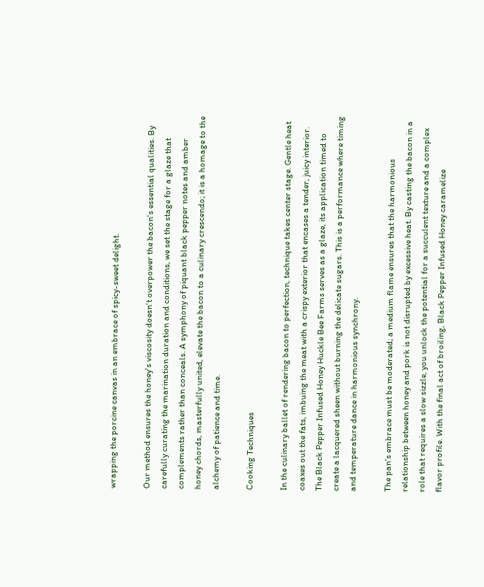wrapping the porcine canvas in an embrace of spicy-sweet delight.

Our method ensures the honey's viscosity doesn't overpower the bacon's essential qualities. By carefully curating the marination duration and conditions, we set the stage for a glaze that complements rather than conceals. A symphony of piquant black pepper notes and amber honey chords, masterfully united, elevate the bacon to a culinary crescendo; it is a homage to the alchemy of patience and time.

Cooking Techniques

In the culinary ballet of rendering bacon to perfection, technique takes center stage. Gentle heat coaxes out the fats, imbuing the meat with a crispy exterior that encases a tender, juicy interior. The Black Pepper Infused Honey Huckle Bee Farms serves as a glaze, its application timed to create a lacquered sheen without burning the delicate sugars. This is a performance where timing and temperature dance in harmonious synchrony.

The pan's embrace must be moderated; a medium flame ensures that the harmonious relationship between honey and pork is not disrupted by excessive heat. By casting the bacon in a role that requires a slow sizzle, you unlock the potential for a succulent texture and a complex flavor profile. With the final act of broiling, Black Pepper Infused Honey caramelize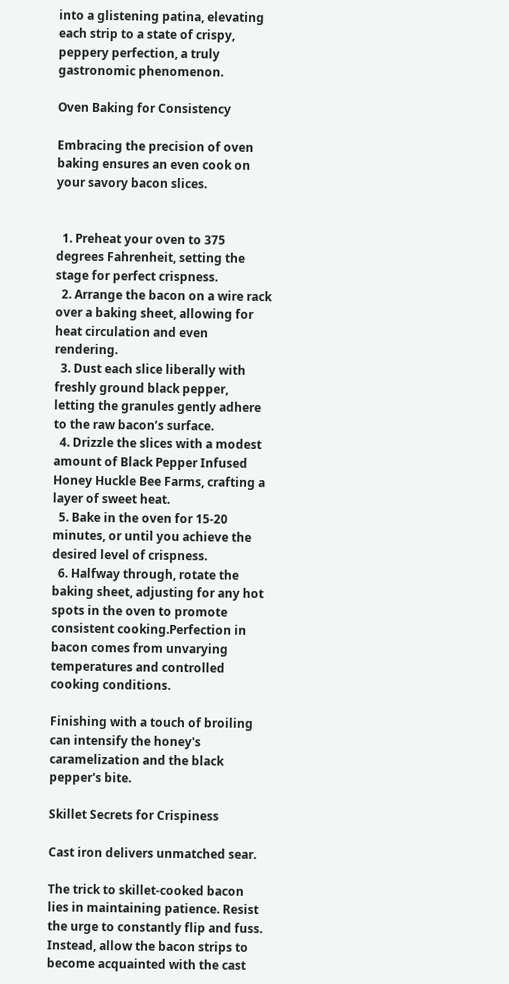into a glistening patina, elevating each strip to a state of crispy, peppery perfection, a truly gastronomic phenomenon.

Oven Baking for Consistency

Embracing the precision of oven baking ensures an even cook on your savory bacon slices.


  1. Preheat your oven to 375 degrees Fahrenheit, setting the stage for perfect crispness.
  2. Arrange the bacon on a wire rack over a baking sheet, allowing for heat circulation and even rendering.
  3. Dust each slice liberally with freshly ground black pepper, letting the granules gently adhere to the raw bacon’s surface.
  4. Drizzle the slices with a modest amount of Black Pepper Infused Honey Huckle Bee Farms, crafting a layer of sweet heat.
  5. Bake in the oven for 15-20 minutes, or until you achieve the desired level of crispness.
  6. Halfway through, rotate the baking sheet, adjusting for any hot spots in the oven to promote consistent cooking.Perfection in bacon comes from unvarying temperatures and controlled cooking conditions.

Finishing with a touch of broiling can intensify the honey's caramelization and the black pepper's bite.

Skillet Secrets for Crispiness

Cast iron delivers unmatched sear.

The trick to skillet-cooked bacon lies in maintaining patience. Resist the urge to constantly flip and fuss. Instead, allow the bacon strips to become acquainted with the cast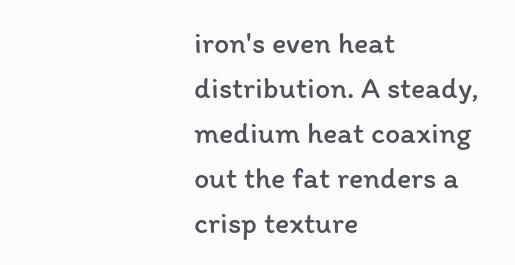iron's even heat distribution. A steady, medium heat coaxing out the fat renders a crisp texture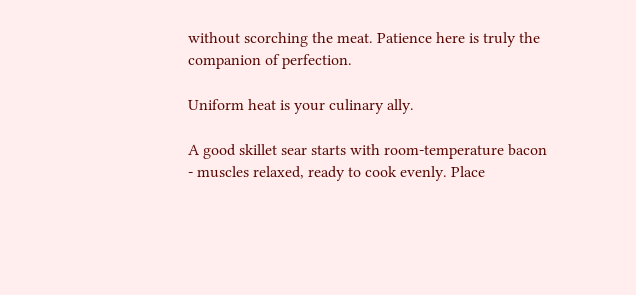without scorching the meat. Patience here is truly the companion of perfection.

Uniform heat is your culinary ally.

A good skillet sear starts with room-temperature bacon - muscles relaxed, ready to cook evenly. Place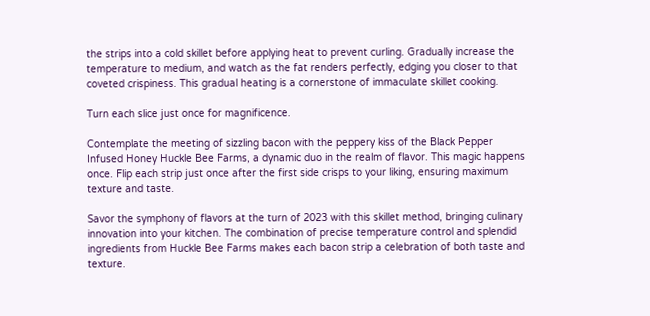the strips into a cold skillet before applying heat to prevent curling. Gradually increase the temperature to medium, and watch as the fat renders perfectly, edging you closer to that coveted crispiness. This gradual heating is a cornerstone of immaculate skillet cooking.

Turn each slice just once for magnificence.

Contemplate the meeting of sizzling bacon with the peppery kiss of the Black Pepper Infused Honey Huckle Bee Farms, a dynamic duo in the realm of flavor. This magic happens once. Flip each strip just once after the first side crisps to your liking, ensuring maximum texture and taste.

Savor the symphony of flavors at the turn of 2023 with this skillet method, bringing culinary innovation into your kitchen. The combination of precise temperature control and splendid ingredients from Huckle Bee Farms makes each bacon strip a celebration of both taste and texture.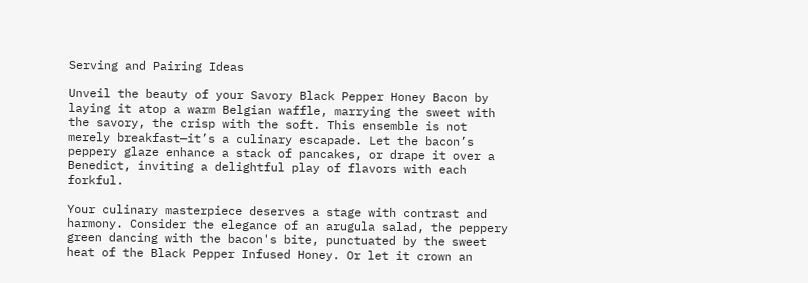Serving and Pairing Ideas

Unveil the beauty of your Savory Black Pepper Honey Bacon by laying it atop a warm Belgian waffle, marrying the sweet with the savory, the crisp with the soft. This ensemble is not merely breakfast—it’s a culinary escapade. Let the bacon’s peppery glaze enhance a stack of pancakes, or drape it over a Benedict, inviting a delightful play of flavors with each forkful.

Your culinary masterpiece deserves a stage with contrast and harmony. Consider the elegance of an arugula salad, the peppery green dancing with the bacon's bite, punctuated by the sweet heat of the Black Pepper Infused Honey. Or let it crown an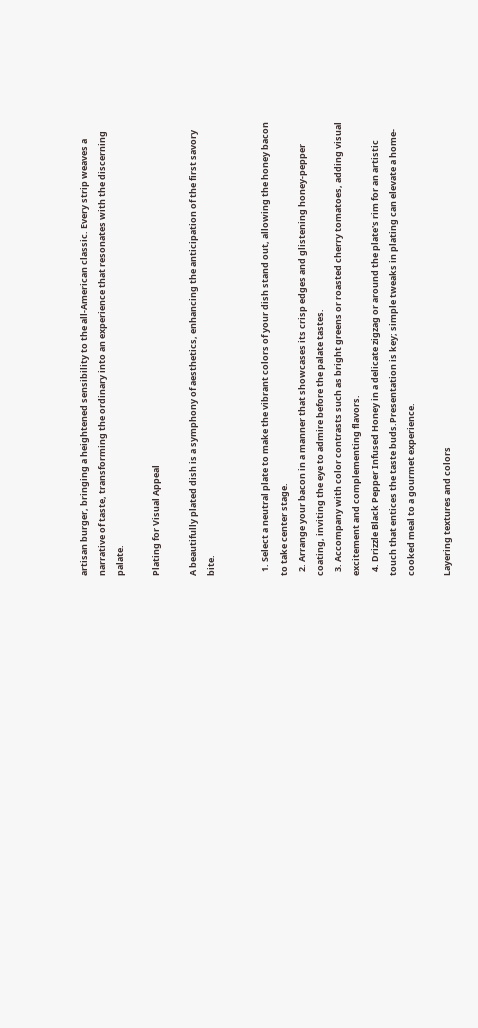artisan burger, bringing a heightened sensibility to the all-American classic. Every strip weaves a narrative of taste, transforming the ordinary into an experience that resonates with the discerning palate.

Plating for Visual Appeal

A beautifully plated dish is a symphony of aesthetics, enhancing the anticipation of the first savory bite.


  1. Select a neutral plate to make the vibrant colors of your dish stand out, allowing the honey bacon to take center stage.
  2. Arrange your bacon in a manner that showcases its crisp edges and glistening honey-pepper coating, inviting the eye to admire before the palate tastes.
  3. Accompany with color contrasts such as bright greens or roasted cherry tomatoes, adding visual excitement and complementing flavors.
  4. Drizzle Black Pepper Infused Honey in a delicate zigzag or around the plate's rim for an artistic touch that entices the taste buds.Presentation is key; simple tweaks in plating can elevate a home-cooked meal to a gourmet experience.

Layering textures and colors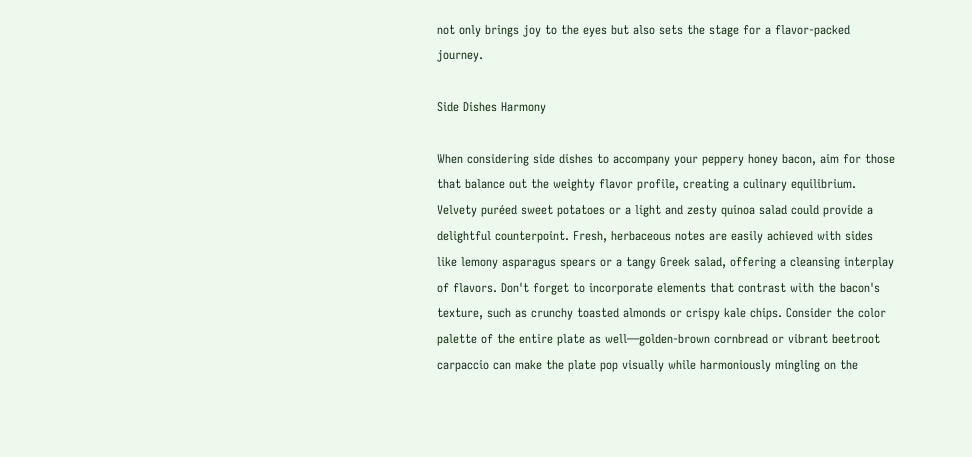not only brings joy to the eyes but also sets the stage for a flavor-packed journey.

Side Dishes Harmony

When considering side dishes to accompany your peppery honey bacon, aim for those that balance out the weighty flavor profile, creating a culinary equilibrium. Velvety puréed sweet potatoes or a light and zesty quinoa salad could provide a delightful counterpoint. Fresh, herbaceous notes are easily achieved with sides like lemony asparagus spears or a tangy Greek salad, offering a cleansing interplay of flavors. Don't forget to incorporate elements that contrast with the bacon's texture, such as crunchy toasted almonds or crispy kale chips. Consider the color palette of the entire plate as well—golden-brown cornbread or vibrant beetroot carpaccio can make the plate pop visually while harmoniously mingling on the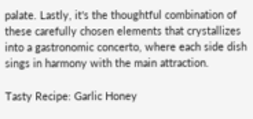palate. Lastly, it's the thoughtful combination of these carefully chosen elements that crystallizes into a gastronomic concerto, where each side dish sings in harmony with the main attraction.

Tasty Recipe: Garlic Honey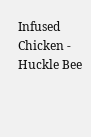Infused Chicken - Huckle Bee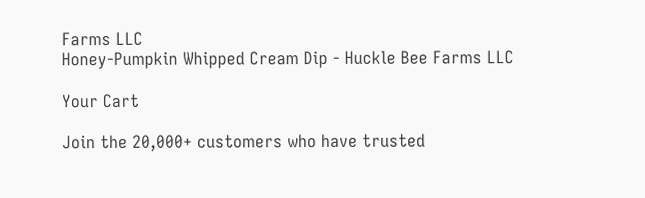Farms LLC
Honey-Pumpkin Whipped Cream Dip - Huckle Bee Farms LLC

Your Cart

Join the 20,000+ customers who have trusted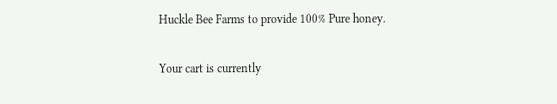Huckle Bee Farms to provide 100% Pure honey.

Your cart is currently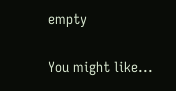empty

You might like...